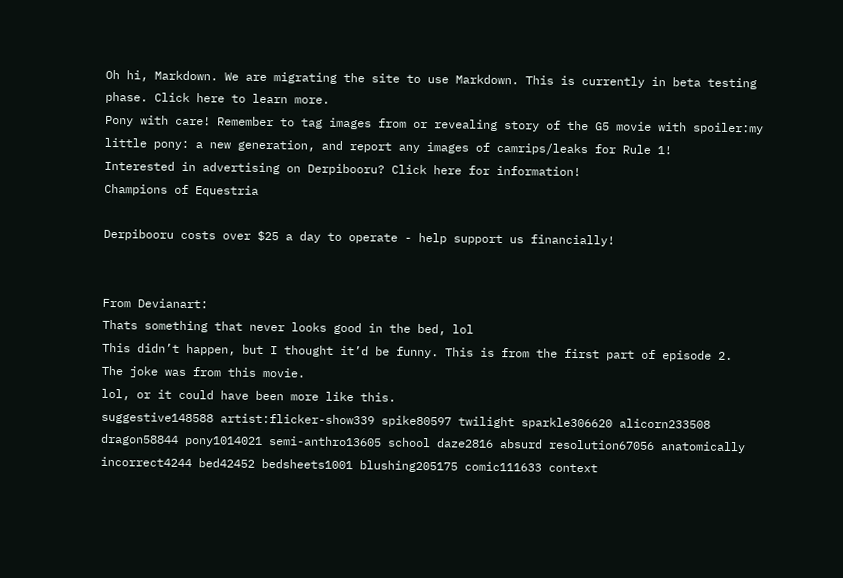Oh hi, Markdown. We are migrating the site to use Markdown. This is currently in beta testing phase. Click here to learn more.
Pony with care! Remember to tag images from or revealing story of the G5 movie with spoiler:my little pony: a new generation, and report any images of camrips/leaks for Rule 1!
Interested in advertising on Derpibooru? Click here for information!
Champions of Equestria

Derpibooru costs over $25 a day to operate - help support us financially!


From Devianart:
Thats something that never looks good in the bed, lol
This didn’t happen, but I thought it’d be funny. This is from the first part of episode 2.
The joke was from this movie.
lol, or it could have been more like this.
suggestive148588 artist:flicker-show339 spike80597 twilight sparkle306620 alicorn233508 dragon58844 pony1014021 semi-anthro13605 school daze2816 absurd resolution67056 anatomically incorrect4244 bed42452 bedsheets1001 blushing205175 comic111633 context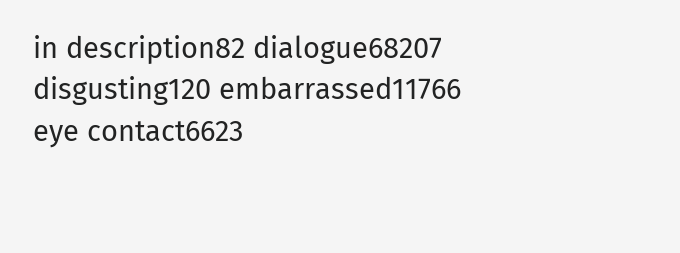in description82 dialogue68207 disgusting120 embarrassed11766 eye contact6623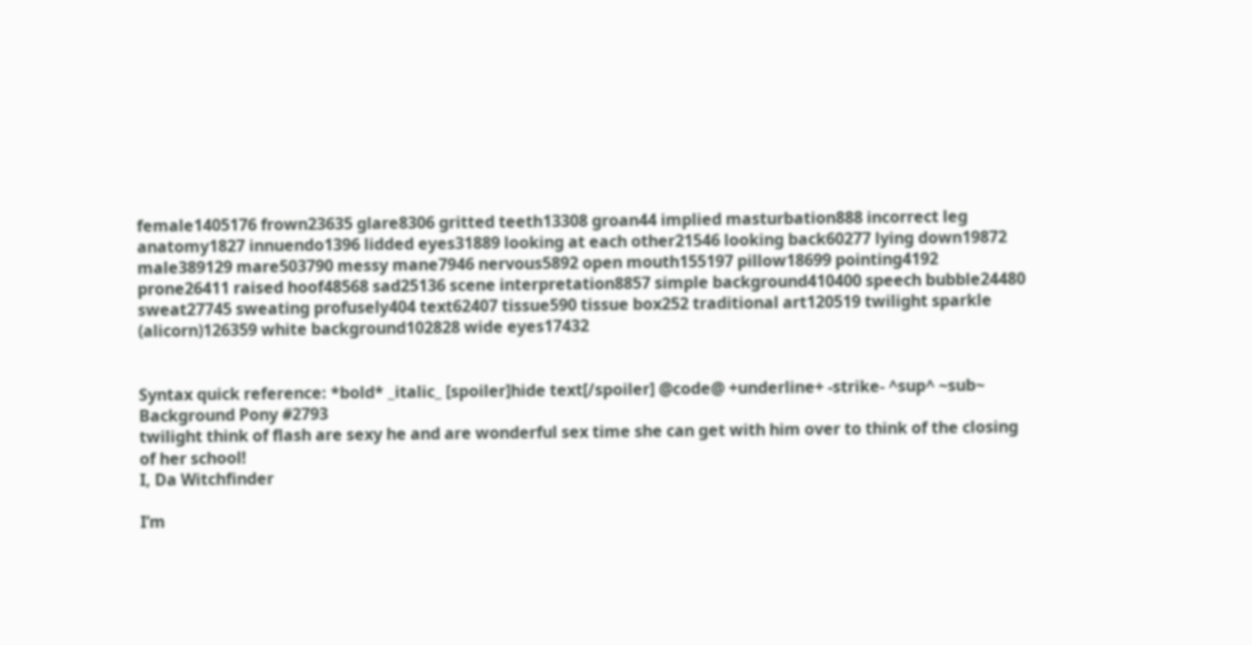female1405176 frown23635 glare8306 gritted teeth13308 groan44 implied masturbation888 incorrect leg anatomy1827 innuendo1396 lidded eyes31889 looking at each other21546 looking back60277 lying down19872 male389129 mare503790 messy mane7946 nervous5892 open mouth155197 pillow18699 pointing4192 prone26411 raised hoof48568 sad25136 scene interpretation8857 simple background410400 speech bubble24480 sweat27745 sweating profusely404 text62407 tissue590 tissue box252 traditional art120519 twilight sparkle (alicorn)126359 white background102828 wide eyes17432


Syntax quick reference: *bold* _italic_ [spoiler]hide text[/spoiler] @code@ +underline+ -strike- ^sup^ ~sub~
Background Pony #2793
twilight think of flash are sexy he and are wonderful sex time she can get with him over to think of the closing of her school!
I, Da Witchfinder

I’m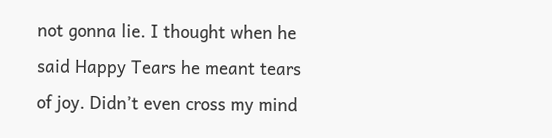not gonna lie. I thought when he said Happy Tears he meant tears of joy. Didn’t even cross my mind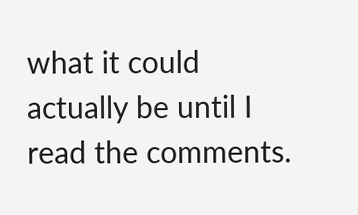what it could actually be until I read the comments.